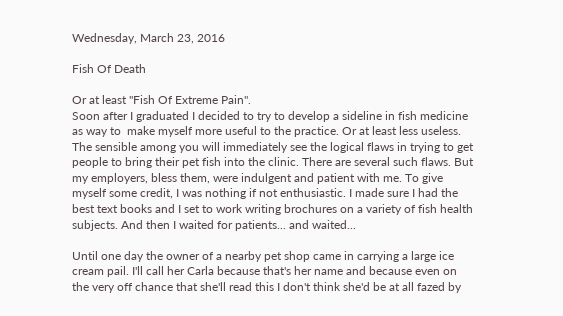Wednesday, March 23, 2016

Fish Of Death

Or at least "Fish Of Extreme Pain".
Soon after I graduated I decided to try to develop a sideline in fish medicine as way to  make myself more useful to the practice. Or at least less useless. The sensible among you will immediately see the logical flaws in trying to get people to bring their pet fish into the clinic. There are several such flaws. But my employers, bless them, were indulgent and patient with me. To give myself some credit, I was nothing if not enthusiastic. I made sure I had the best text books and I set to work writing brochures on a variety of fish health subjects. And then I waited for patients... and waited...

Until one day the owner of a nearby pet shop came in carrying a large ice cream pail. I'll call her Carla because that's her name and because even on the very off chance that she'll read this I don't think she'd be at all fazed by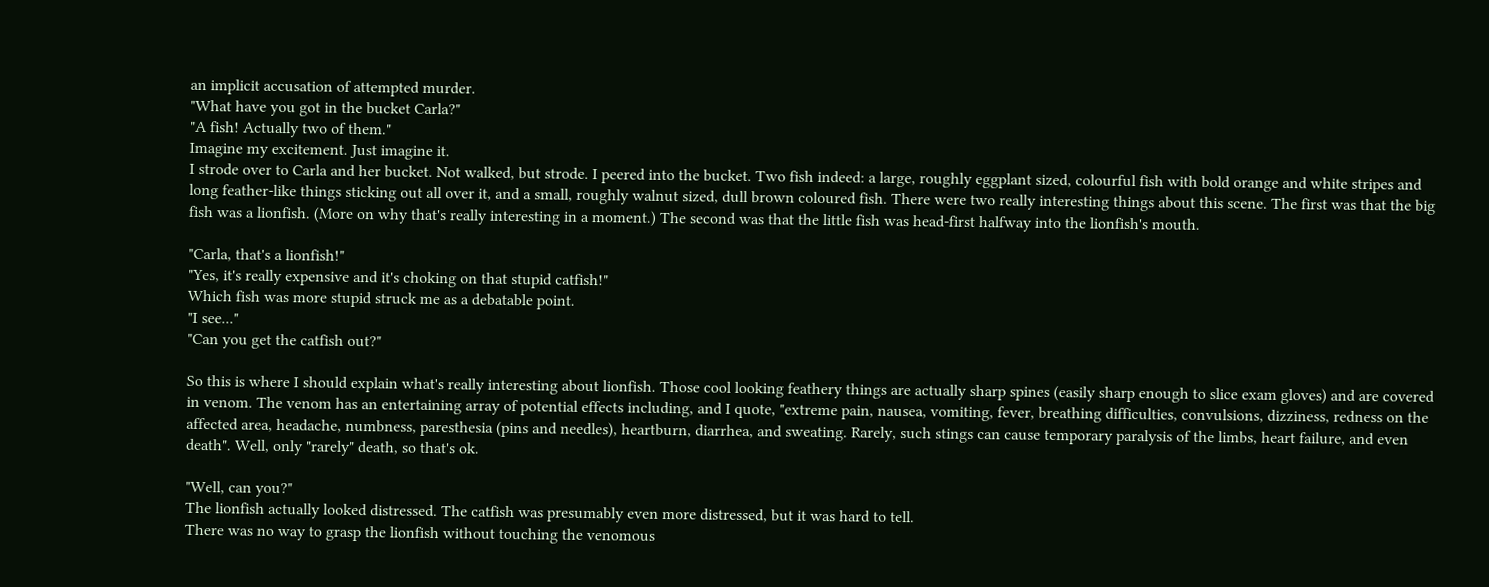an implicit accusation of attempted murder.
"What have you got in the bucket Carla?"
"A fish! Actually two of them."
Imagine my excitement. Just imagine it.
I strode over to Carla and her bucket. Not walked, but strode. I peered into the bucket. Two fish indeed: a large, roughly eggplant sized, colourful fish with bold orange and white stripes and long feather-like things sticking out all over it, and a small, roughly walnut sized, dull brown coloured fish. There were two really interesting things about this scene. The first was that the big fish was a lionfish. (More on why that's really interesting in a moment.) The second was that the little fish was head-first halfway into the lionfish's mouth.

"Carla, that's a lionfish!"
"Yes, it's really expensive and it's choking on that stupid catfish!"
Which fish was more stupid struck me as a debatable point.
"I see..."
"Can you get the catfish out?"

So this is where I should explain what's really interesting about lionfish. Those cool looking feathery things are actually sharp spines (easily sharp enough to slice exam gloves) and are covered in venom. The venom has an entertaining array of potential effects including, and I quote, "extreme pain, nausea, vomiting, fever, breathing difficulties, convulsions, dizziness, redness on the affected area, headache, numbness, paresthesia (pins and needles), heartburn, diarrhea, and sweating. Rarely, such stings can cause temporary paralysis of the limbs, heart failure, and even death". Well, only "rarely" death, so that's ok.

"Well, can you?"
The lionfish actually looked distressed. The catfish was presumably even more distressed, but it was hard to tell.
There was no way to grasp the lionfish without touching the venomous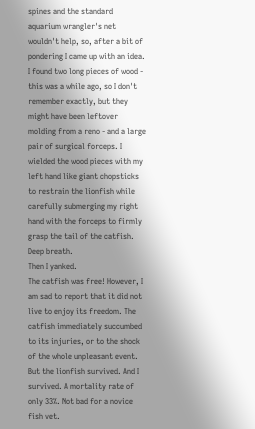spines and the standard aquarium wrangler's net wouldn't help, so, after a bit of pondering I came up with an idea. I found two long pieces of wood - this was a while ago, so I don't remember exactly, but they might have been leftover molding from a reno - and a large pair of surgical forceps. I wielded the wood pieces with my left hand like giant chopsticks to restrain the lionfish while carefully submerging my right hand with the forceps to firmly grasp the tail of the catfish.
Deep breath.
Then I yanked.
The catfish was free! However, I am sad to report that it did not live to enjoy its freedom. The catfish immediately succumbed to its injuries, or to the shock of the whole unpleasant event.  But the lionfish survived. And I survived. A mortality rate of only 33%. Not bad for a novice fish vet.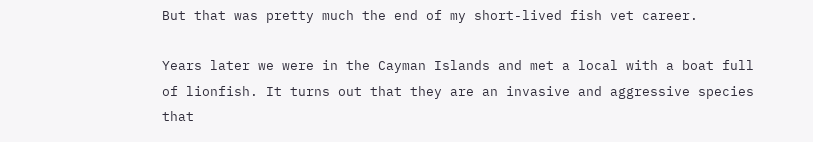But that was pretty much the end of my short-lived fish vet career.

Years later we were in the Cayman Islands and met a local with a boat full of lionfish. It turns out that they are an invasive and aggressive species that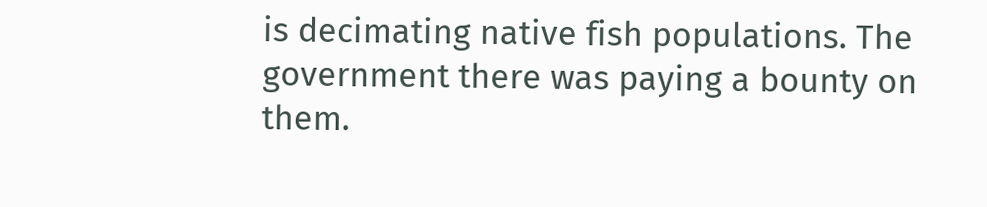is decimating native fish populations. The government there was paying a bounty on them.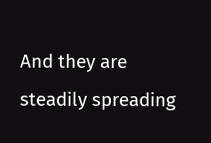And they are steadily spreading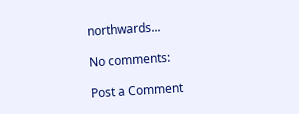northwards...

No comments:

Post a Comment